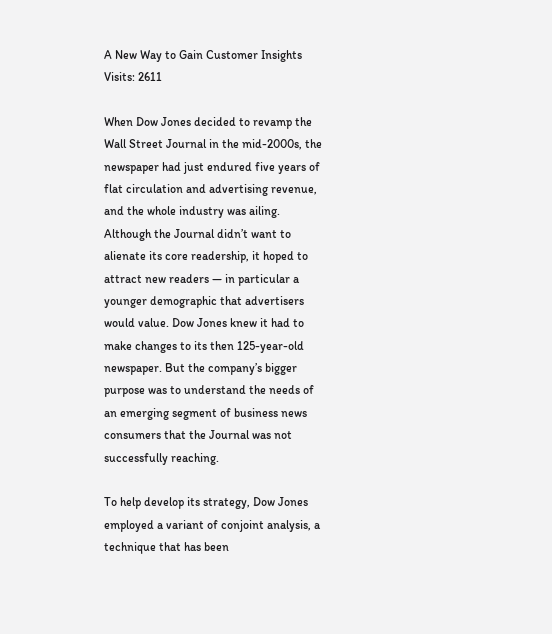A New Way to Gain Customer Insights
Visits: 2611

When Dow Jones decided to revamp the Wall Street Journal in the mid-2000s, the newspaper had just endured five years of flat circulation and advertising revenue, and the whole industry was ailing. Although the Journal didn’t want to alienate its core readership, it hoped to attract new readers — in particular a younger demographic that advertisers would value. Dow Jones knew it had to make changes to its then 125-year-old newspaper. But the company’s bigger purpose was to understand the needs of an emerging segment of business news consumers that the Journal was not successfully reaching.

To help develop its strategy, Dow Jones employed a variant of conjoint analysis, a technique that has been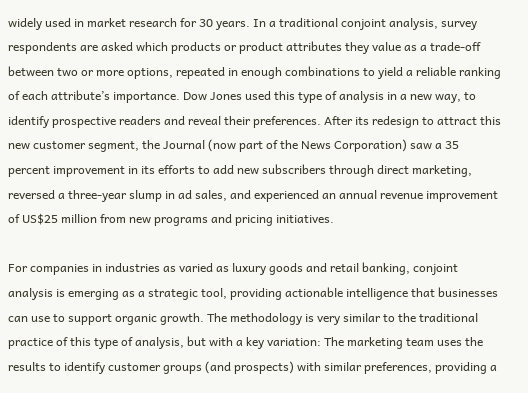widely used in market research for 30 years. In a traditional conjoint analysis, survey respondents are asked which products or product attributes they value as a trade-off between two or more options, repeated in enough combinations to yield a reliable ranking of each attribute’s importance. Dow Jones used this type of analysis in a new way, to identify prospective readers and reveal their preferences. After its redesign to attract this new customer segment, the Journal (now part of the News Corporation) saw a 35 percent improvement in its efforts to add new subscribers through direct marketing, reversed a three-year slump in ad sales, and experienced an annual revenue improvement of US$25 million from new programs and pricing initiatives.

For companies in industries as varied as luxury goods and retail banking, conjoint analysis is emerging as a strategic tool, providing actionable intelligence that businesses can use to support organic growth. The methodology is very similar to the traditional practice of this type of analysis, but with a key variation: The marketing team uses the results to identify customer groups (and prospects) with similar preferences, providing a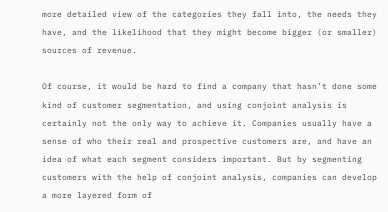more detailed view of the categories they fall into, the needs they have, and the likelihood that they might become bigger (or smaller) sources of revenue.

Of course, it would be hard to find a company that hasn’t done some kind of customer segmentation, and using conjoint analysis is certainly not the only way to achieve it. Companies usually have a sense of who their real and prospective customers are, and have an idea of what each segment considers important. But by segmenting customers with the help of conjoint analysis, companies can develop a more layered form of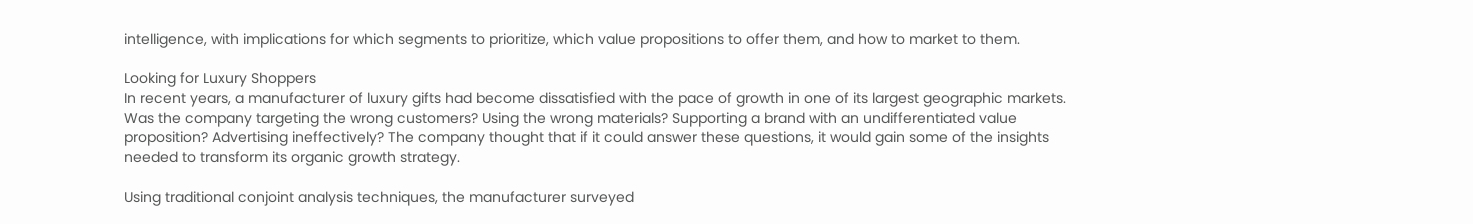intelligence, with implications for which segments to prioritize, which value propositions to offer them, and how to market to them.

Looking for Luxury Shoppers
In recent years, a manufacturer of luxury gifts had become dissatisfied with the pace of growth in one of its largest geographic markets. Was the company targeting the wrong customers? Using the wrong materials? Supporting a brand with an undifferentiated value proposition? Advertising ineffectively? The company thought that if it could answer these questions, it would gain some of the insights needed to transform its organic growth strategy.

Using traditional conjoint analysis techniques, the manufacturer surveyed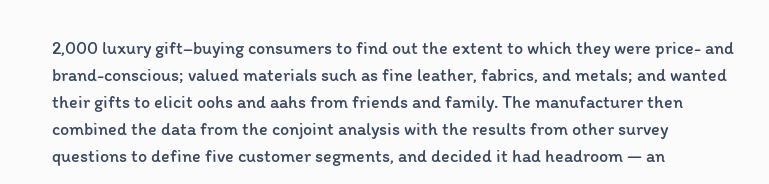2,000 luxury gift–buying consumers to find out the extent to which they were price- and brand-conscious; valued materials such as fine leather, fabrics, and metals; and wanted their gifts to elicit oohs and aahs from friends and family. The manufacturer then combined the data from the conjoint analysis with the results from other survey questions to define five customer segments, and decided it had headroom — an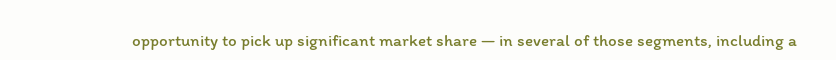opportunity to pick up significant market share — in several of those segments, including a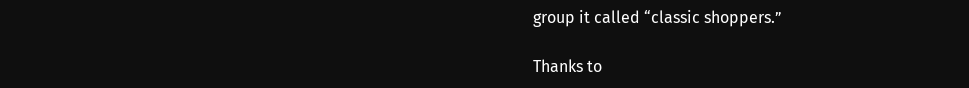group it called “classic shoppers.”

Thanks to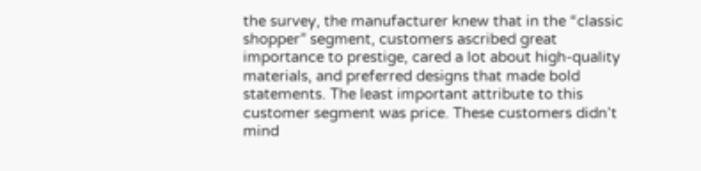the survey, the manufacturer knew that in the “classic shopper” segment, customers ascribed great importance to prestige, cared a lot about high-quality materials, and preferred designs that made bold statements. The least important attribute to this customer segment was price. These customers didn’t mind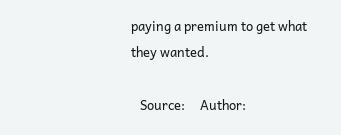paying a premium to get what they wanted.

   Source:     Author: